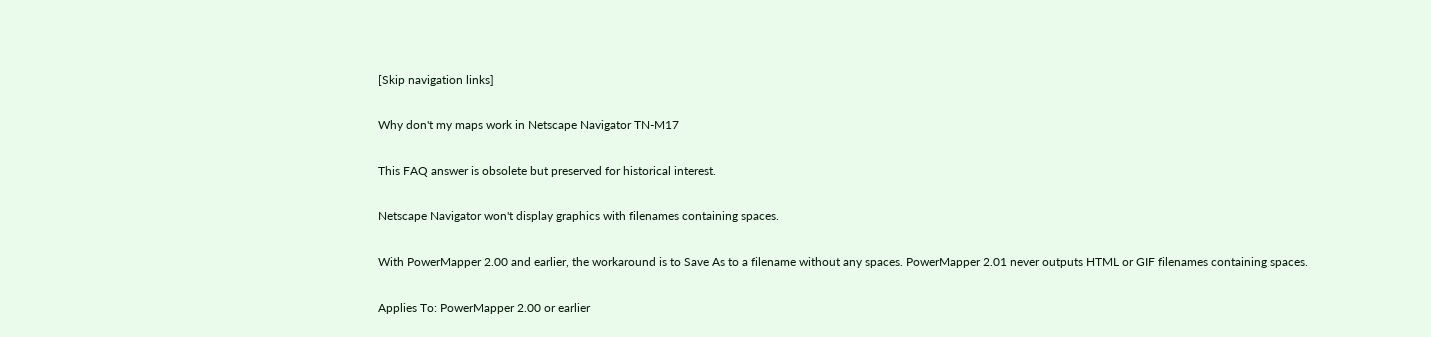[Skip navigation links]

Why don't my maps work in Netscape Navigator TN-M17

This FAQ answer is obsolete but preserved for historical interest.

Netscape Navigator won't display graphics with filenames containing spaces.

With PowerMapper 2.00 and earlier, the workaround is to Save As to a filename without any spaces. PowerMapper 2.01 never outputs HTML or GIF filenames containing spaces.

Applies To: PowerMapper 2.00 or earlier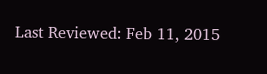Last Reviewed: Feb 11, 2015